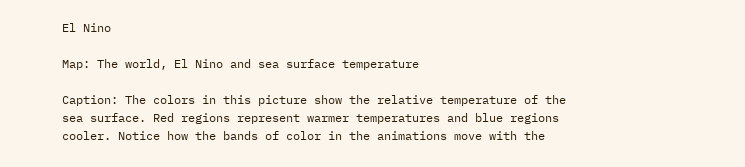El Nino

Map: The world, El Nino and sea surface temperature

Caption: The colors in this picture show the relative temperature of the sea surface. Red regions represent warmer temperatures and blue regions cooler. Notice how the bands of color in the animations move with the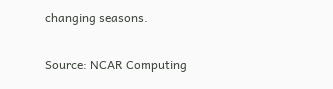changing seasons.

Source: NCAR Computing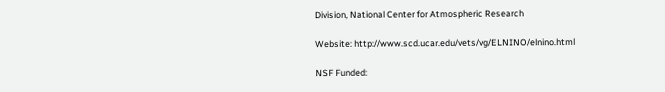Division, National Center for Atmospheric Research

Website: http://www.scd.ucar.edu/vets/vg/ELNINO/elnino.html

NSF Funded: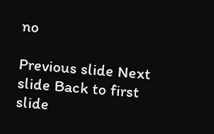no

Previous slide Next slide Back to first slide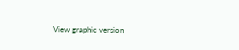View graphic version